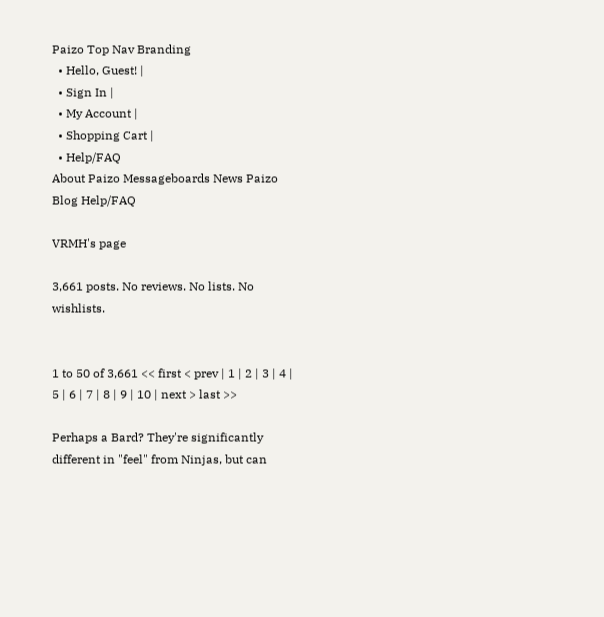Paizo Top Nav Branding
  • Hello, Guest! |
  • Sign In |
  • My Account |
  • Shopping Cart |
  • Help/FAQ
About Paizo Messageboards News Paizo Blog Help/FAQ

VRMH's page

3,661 posts. No reviews. No lists. No wishlists.


1 to 50 of 3,661 << first < prev | 1 | 2 | 3 | 4 | 5 | 6 | 7 | 8 | 9 | 10 | next > last >>

Perhaps a Bard? They're significantly different in "feel" from Ninjas, but can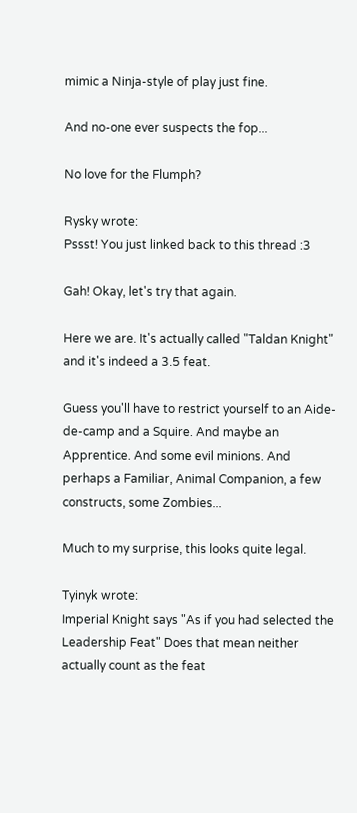mimic a Ninja-style of play just fine.

And no-one ever suspects the fop...

No love for the Flumph?

Rysky wrote:
Pssst! You just linked back to this thread :3

Gah! Okay, let's try that again.

Here we are. It's actually called "Taldan Knight" and it's indeed a 3.5 feat.

Guess you'll have to restrict yourself to an Aide-de-camp and a Squire. And maybe an Apprentice. And some evil minions. And perhaps a Familiar, Animal Companion, a few constructs, some Zombies...

Much to my surprise, this looks quite legal.

Tyinyk wrote:
Imperial Knight says "As if you had selected the Leadership Feat" Does that mean neither actually count as the feat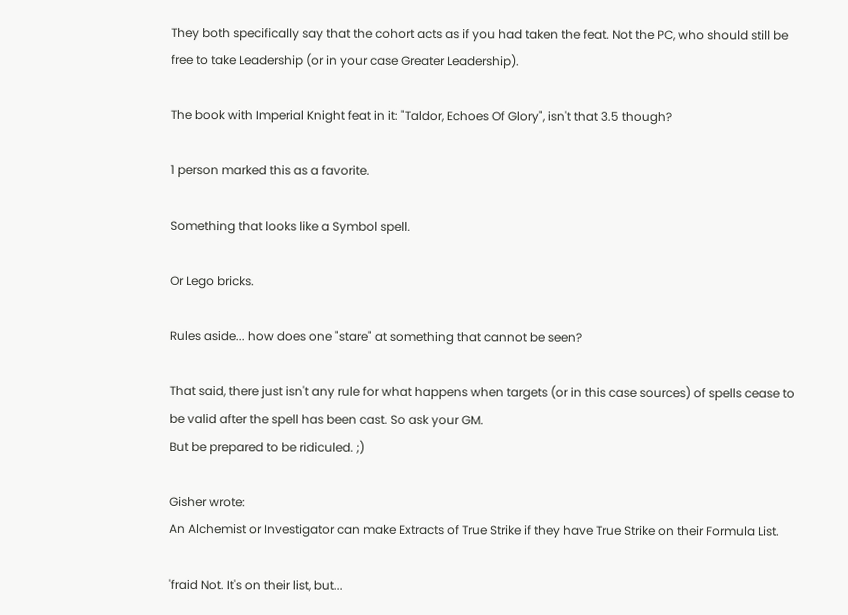They both specifically say that the cohort acts as if you had taken the feat. Not the PC, who should still be free to take Leadership (or in your case Greater Leadership).

The book with Imperial Knight feat in it: "Taldor, Echoes Of Glory", isn't that 3.5 though?

1 person marked this as a favorite.

Something that looks like a Symbol spell.

Or Lego bricks.

Rules aside... how does one "stare" at something that cannot be seen?

That said, there just isn't any rule for what happens when targets (or in this case sources) of spells cease to be valid after the spell has been cast. So ask your GM.
But be prepared to be ridiculed. ;)

Gisher wrote:
An Alchemist or Investigator can make Extracts of True Strike if they have True Strike on their Formula List.

'fraid Not. It's on their list, but...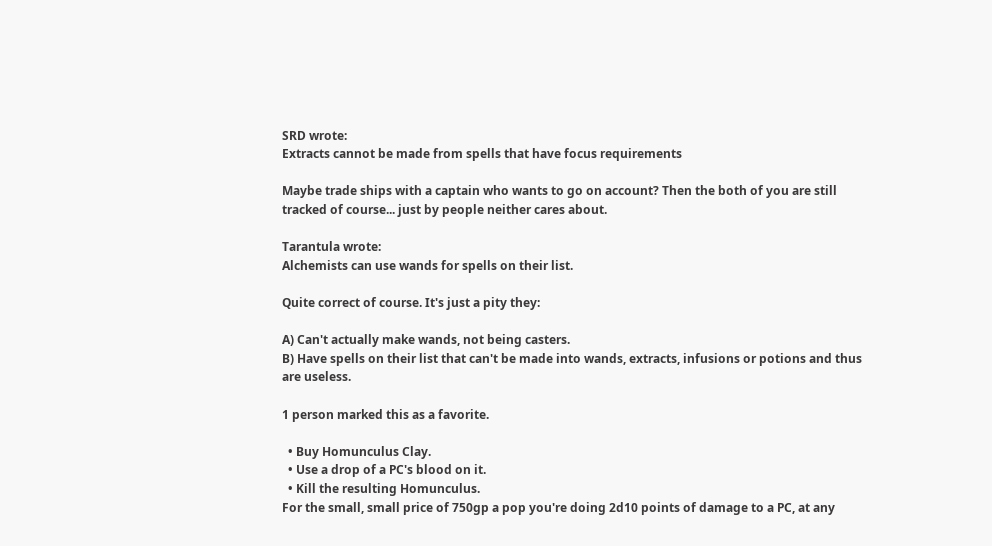SRD wrote:
Extracts cannot be made from spells that have focus requirements

Maybe trade ships with a captain who wants to go on account? Then the both of you are still tracked of course... just by people neither cares about.

Tarantula wrote:
Alchemists can use wands for spells on their list.

Quite correct of course. It's just a pity they:

A) Can't actually make wands, not being casters.
B) Have spells on their list that can't be made into wands, extracts, infusions or potions and thus are useless.

1 person marked this as a favorite.

  • Buy Homunculus Clay.
  • Use a drop of a PC's blood on it.
  • Kill the resulting Homunculus.
For the small, small price of 750gp a pop you're doing 2d10 points of damage to a PC, at any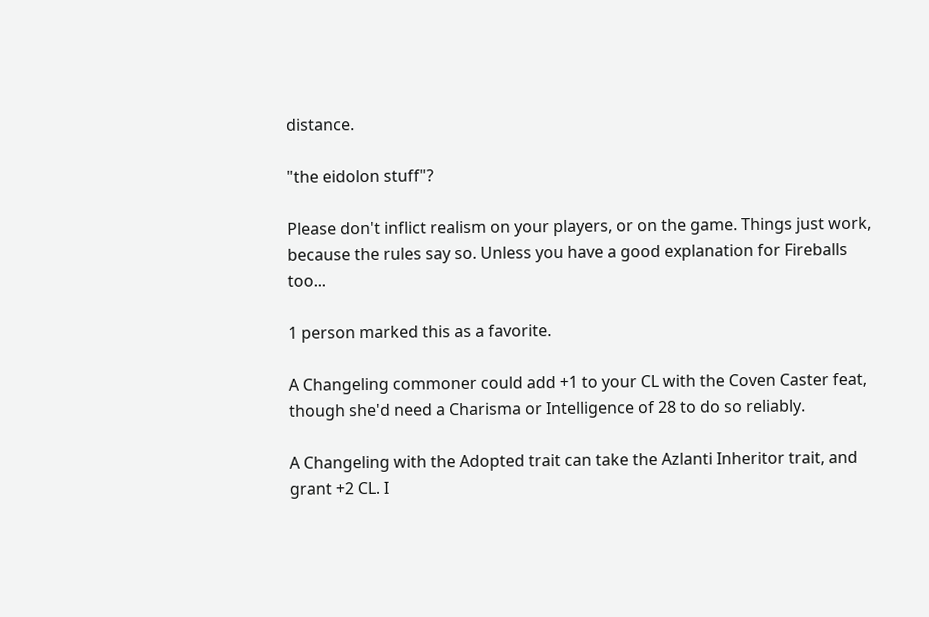distance.

"the eidolon stuff"?

Please don't inflict realism on your players, or on the game. Things just work, because the rules say so. Unless you have a good explanation for Fireballs too...

1 person marked this as a favorite.

A Changeling commoner could add +1 to your CL with the Coven Caster feat, though she'd need a Charisma or Intelligence of 28 to do so reliably.

A Changeling with the Adopted trait can take the Azlanti Inheritor trait, and grant +2 CL. I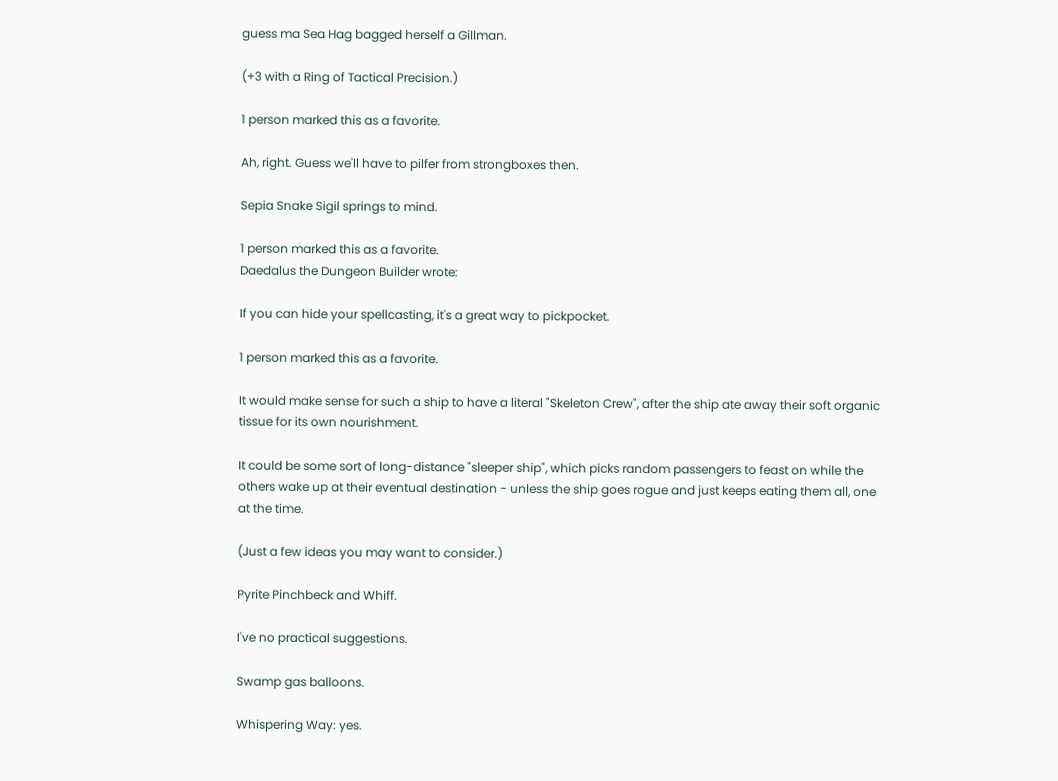guess ma Sea Hag bagged herself a Gillman.

(+3 with a Ring of Tactical Precision.)

1 person marked this as a favorite.

Ah, right. Guess we'll have to pilfer from strongboxes then.

Sepia Snake Sigil springs to mind.

1 person marked this as a favorite.
Daedalus the Dungeon Builder wrote:

If you can hide your spellcasting, it's a great way to pickpocket.

1 person marked this as a favorite.

It would make sense for such a ship to have a literal "Skeleton Crew", after the ship ate away their soft organic tissue for its own nourishment.

It could be some sort of long-distance "sleeper ship", which picks random passengers to feast on while the others wake up at their eventual destination - unless the ship goes rogue and just keeps eating them all, one at the time.

(Just a few ideas you may want to consider.)

Pyrite Pinchbeck and Whiff.

I've no practical suggestions.

Swamp gas balloons.

Whispering Way: yes.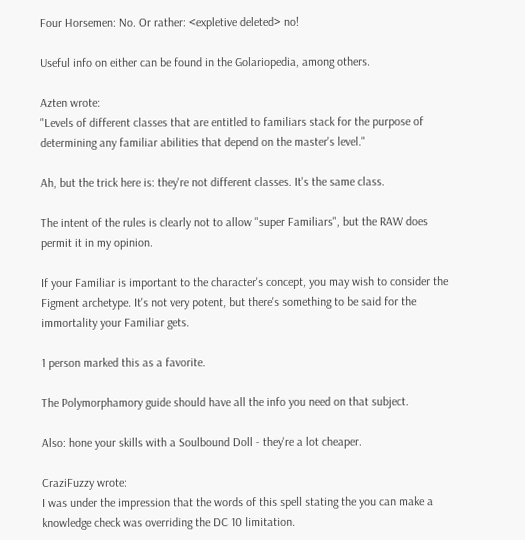Four Horsemen: No. Or rather: <expletive deleted> no!

Useful info on either can be found in the Golariopedia, among others.

Azten wrote:
"Levels of different classes that are entitled to familiars stack for the purpose of determining any familiar abilities that depend on the master's level."

Ah, but the trick here is: they're not different classes. It's the same class.

The intent of the rules is clearly not to allow "super Familiars", but the RAW does permit it in my opinion.

If your Familiar is important to the character's concept, you may wish to consider the Figment archetype. It's not very potent, but there's something to be said for the immortality your Familiar gets.

1 person marked this as a favorite.

The Polymorphamory guide should have all the info you need on that subject.

Also: hone your skills with a Soulbound Doll - they're a lot cheaper.

CraziFuzzy wrote:
I was under the impression that the words of this spell stating the you can make a knowledge check was overriding the DC 10 limitation.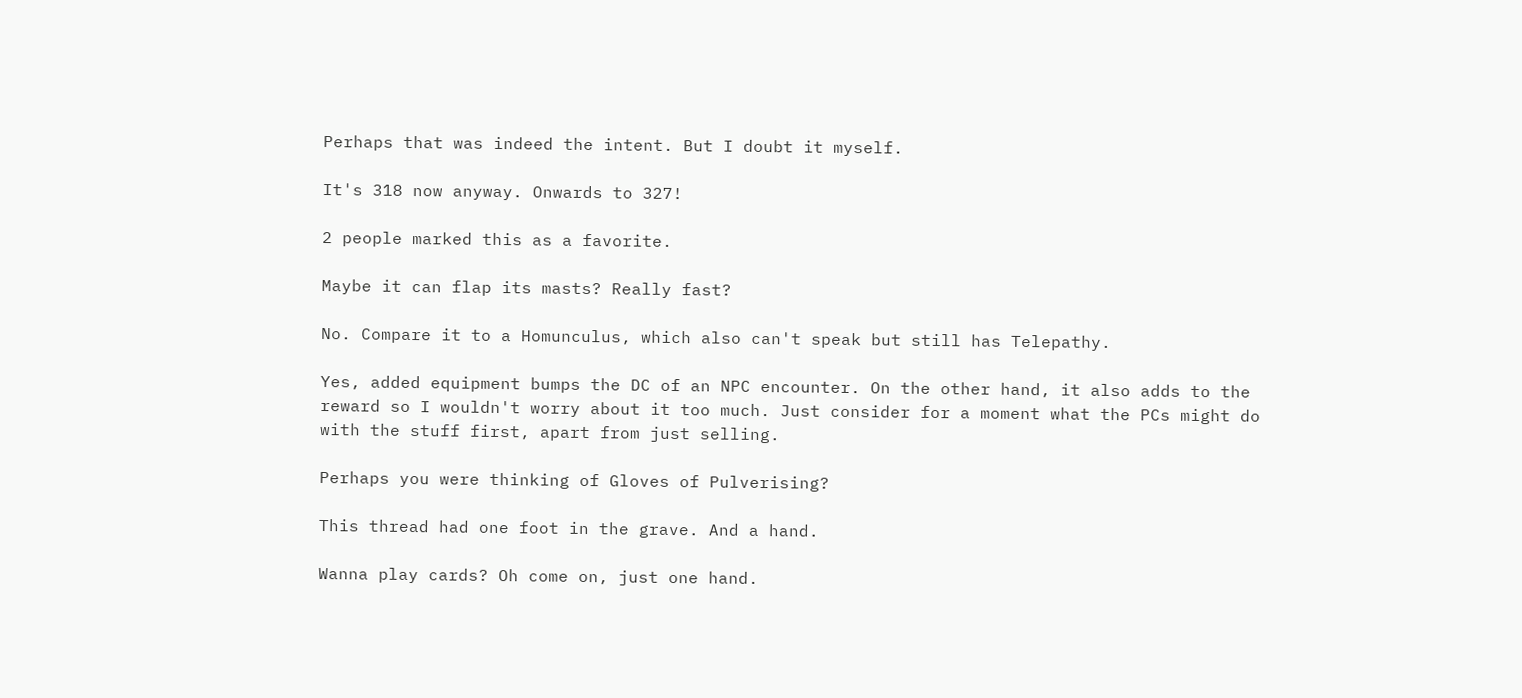Perhaps that was indeed the intent. But I doubt it myself.

It's 318 now anyway. Onwards to 327!

2 people marked this as a favorite.

Maybe it can flap its masts? Really fast?

No. Compare it to a Homunculus, which also can't speak but still has Telepathy.

Yes, added equipment bumps the DC of an NPC encounter. On the other hand, it also adds to the reward so I wouldn't worry about it too much. Just consider for a moment what the PCs might do with the stuff first, apart from just selling.

Perhaps you were thinking of Gloves of Pulverising?

This thread had one foot in the grave. And a hand.

Wanna play cards? Oh come on, just one hand.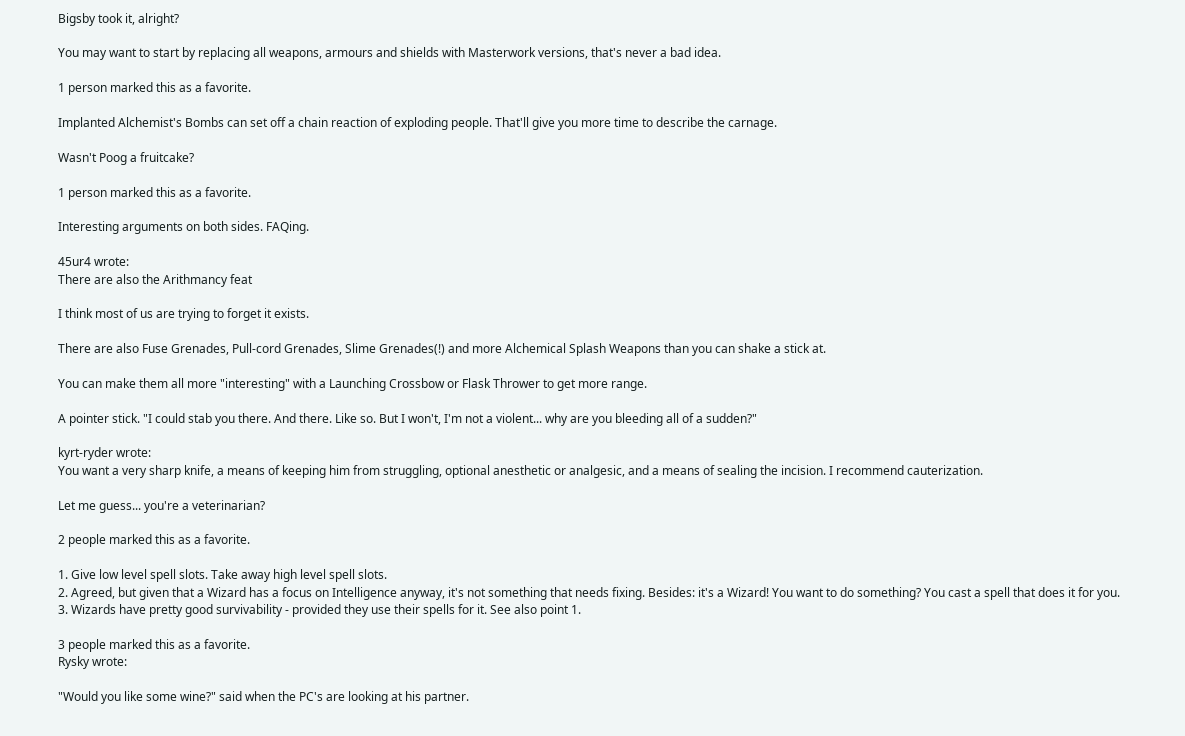Bigsby took it, alright?

You may want to start by replacing all weapons, armours and shields with Masterwork versions, that's never a bad idea.

1 person marked this as a favorite.

Implanted Alchemist's Bombs can set off a chain reaction of exploding people. That'll give you more time to describe the carnage.

Wasn't Poog a fruitcake?

1 person marked this as a favorite.

Interesting arguments on both sides. FAQing.

45ur4 wrote:
There are also the Arithmancy feat

I think most of us are trying to forget it exists.

There are also Fuse Grenades, Pull-cord Grenades, Slime Grenades(!) and more Alchemical Splash Weapons than you can shake a stick at.

You can make them all more "interesting" with a Launching Crossbow or Flask Thrower to get more range.

A pointer stick. "I could stab you there. And there. Like so. But I won't, I'm not a violent... why are you bleeding all of a sudden?"

kyrt-ryder wrote:
You want a very sharp knife, a means of keeping him from struggling, optional anesthetic or analgesic, and a means of sealing the incision. I recommend cauterization.

Let me guess... you're a veterinarian?

2 people marked this as a favorite.

1. Give low level spell slots. Take away high level spell slots.
2. Agreed, but given that a Wizard has a focus on Intelligence anyway, it's not something that needs fixing. Besides: it's a Wizard! You want to do something? You cast a spell that does it for you.
3. Wizards have pretty good survivability - provided they use their spells for it. See also point 1.

3 people marked this as a favorite.
Rysky wrote:

"Would you like some wine?" said when the PC's are looking at his partner.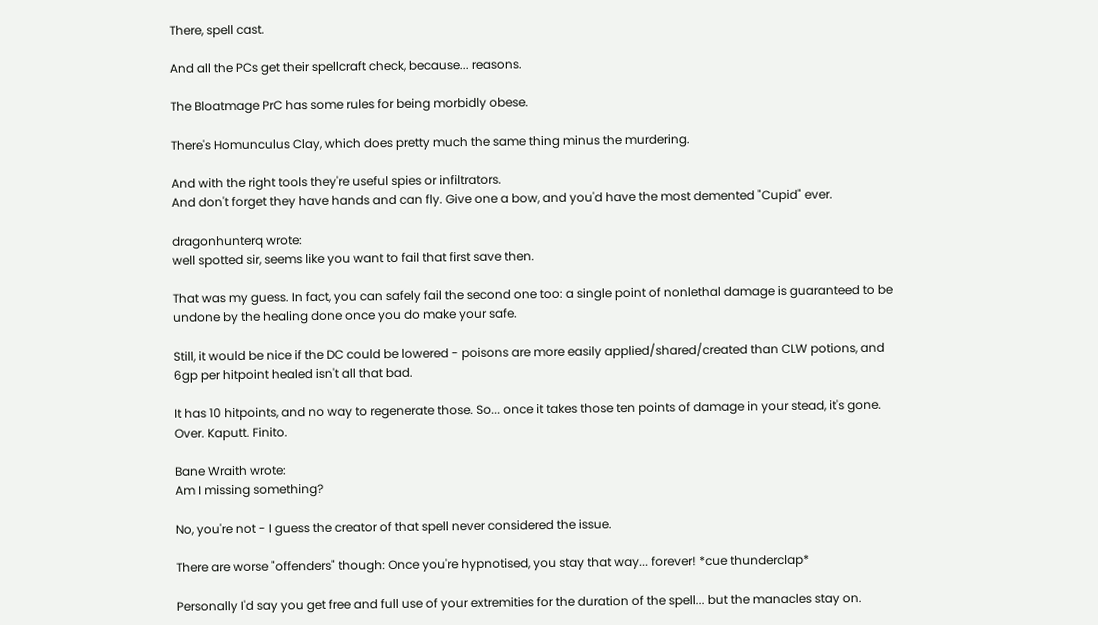There, spell cast.

And all the PCs get their spellcraft check, because... reasons.

The Bloatmage PrC has some rules for being morbidly obese.

There's Homunculus Clay, which does pretty much the same thing minus the murdering.

And with the right tools they're useful spies or infiltrators.
And don't forget they have hands and can fly. Give one a bow, and you'd have the most demented "Cupid" ever.

dragonhunterq wrote:
well spotted sir, seems like you want to fail that first save then.

That was my guess. In fact, you can safely fail the second one too: a single point of nonlethal damage is guaranteed to be undone by the healing done once you do make your safe.

Still, it would be nice if the DC could be lowered - poisons are more easily applied/shared/created than CLW potions, and 6gp per hitpoint healed isn't all that bad.

It has 10 hitpoints, and no way to regenerate those. So... once it takes those ten points of damage in your stead, it's gone. Over. Kaputt. Finito.

Bane Wraith wrote:
Am I missing something?

No, you're not - I guess the creator of that spell never considered the issue.

There are worse "offenders" though: Once you're hypnotised, you stay that way... forever! *cue thunderclap*

Personally I'd say you get free and full use of your extremities for the duration of the spell... but the manacles stay on.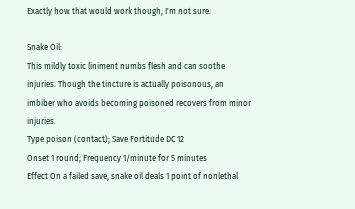Exactly how that would work though, I'm not sure.

Snake Oil:
This mildly toxic liniment numbs flesh and can soothe injuries. Though the tincture is actually poisonous, an imbiber who avoids becoming poisoned recovers from minor injuries.
Type poison (contact); Save Fortitude DC 12
Onset 1 round; Frequency 1/minute for 5 minutes
Effect On a failed save, snake oil deals 1 point of nonlethal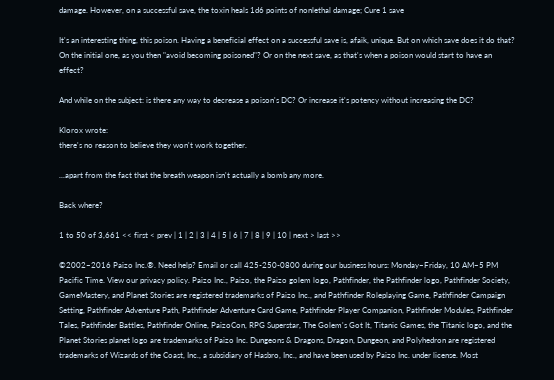damage. However, on a successful save, the toxin heals 1d6 points of nonlethal damage; Cure 1 save

It's an interesting thing, this poison. Having a beneficial effect on a successful save is, afaik, unique. But on which save does it do that? On the initial one, as you then "avoid becoming poisoned"? Or on the next save, as that's when a poison would start to have an effect?

And while on the subject: is there any way to decrease a poison's DC? Or increase it's potency without increasing the DC?

Klorox wrote:
there's no reason to believe they won't work together.

...apart from the fact that the breath weapon isn't actually a bomb any more.

Back where?

1 to 50 of 3,661 << first < prev | 1 | 2 | 3 | 4 | 5 | 6 | 7 | 8 | 9 | 10 | next > last >>

©2002–2016 Paizo Inc.®. Need help? Email or call 425-250-0800 during our business hours: Monday–Friday, 10 AM–5 PM Pacific Time. View our privacy policy. Paizo Inc., Paizo, the Paizo golem logo, Pathfinder, the Pathfinder logo, Pathfinder Society, GameMastery, and Planet Stories are registered trademarks of Paizo Inc., and Pathfinder Roleplaying Game, Pathfinder Campaign Setting, Pathfinder Adventure Path, Pathfinder Adventure Card Game, Pathfinder Player Companion, Pathfinder Modules, Pathfinder Tales, Pathfinder Battles, Pathfinder Online, PaizoCon, RPG Superstar, The Golem's Got It, Titanic Games, the Titanic logo, and the Planet Stories planet logo are trademarks of Paizo Inc. Dungeons & Dragons, Dragon, Dungeon, and Polyhedron are registered trademarks of Wizards of the Coast, Inc., a subsidiary of Hasbro, Inc., and have been used by Paizo Inc. under license. Most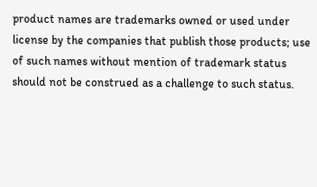product names are trademarks owned or used under license by the companies that publish those products; use of such names without mention of trademark status should not be construed as a challenge to such status.